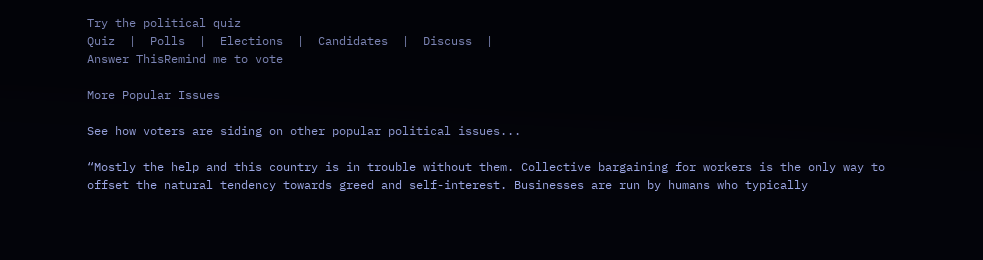Try the political quiz
Quiz  |  Polls  |  Elections  |  Candidates  |  Discuss  |
Answer ThisRemind me to vote

More Popular Issues

See how voters are siding on other popular political issues...

“Mostly the help and this country is in trouble without them. Collective bargaining for workers is the only way to offset the natural tendency towards greed and self-interest. Businesses are run by humans who typically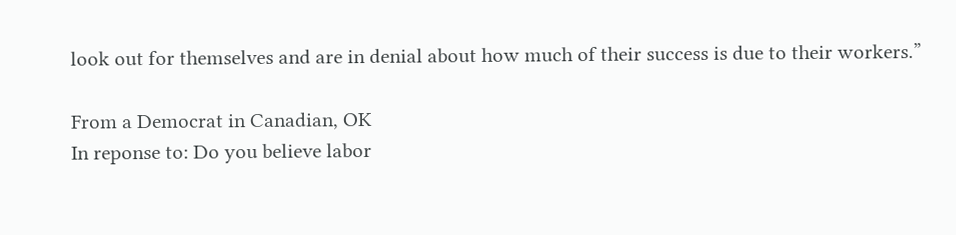look out for themselves and are in denial about how much of their success is due to their workers.”

From a Democrat in Canadian, OK
In reponse to: Do you believe labor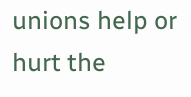unions help or hurt the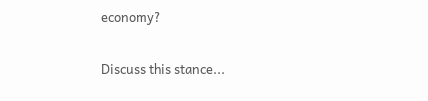economy?

Discuss this stance...